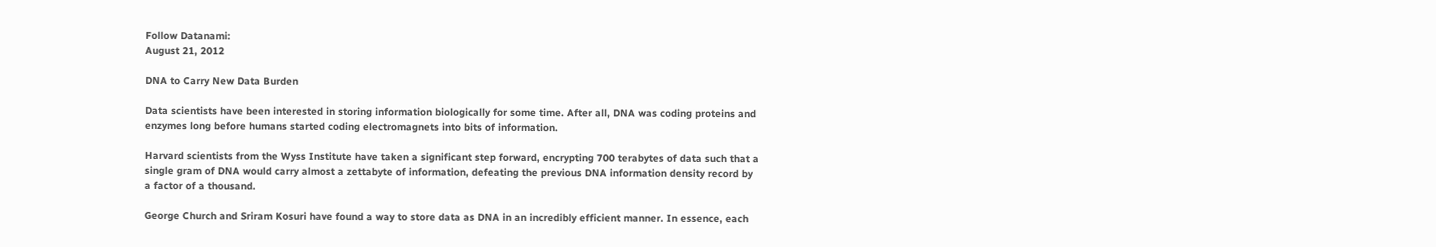Follow Datanami:
August 21, 2012

DNA to Carry New Data Burden

Data scientists have been interested in storing information biologically for some time. After all, DNA was coding proteins and enzymes long before humans started coding electromagnets into bits of information.

Harvard scientists from the Wyss Institute have taken a significant step forward, encrypting 700 terabytes of data such that a single gram of DNA would carry almost a zettabyte of information, defeating the previous DNA information density record by a factor of a thousand.

George Church and Sriram Kosuri have found a way to store data as DNA in an incredibly efficient manner. In essence, each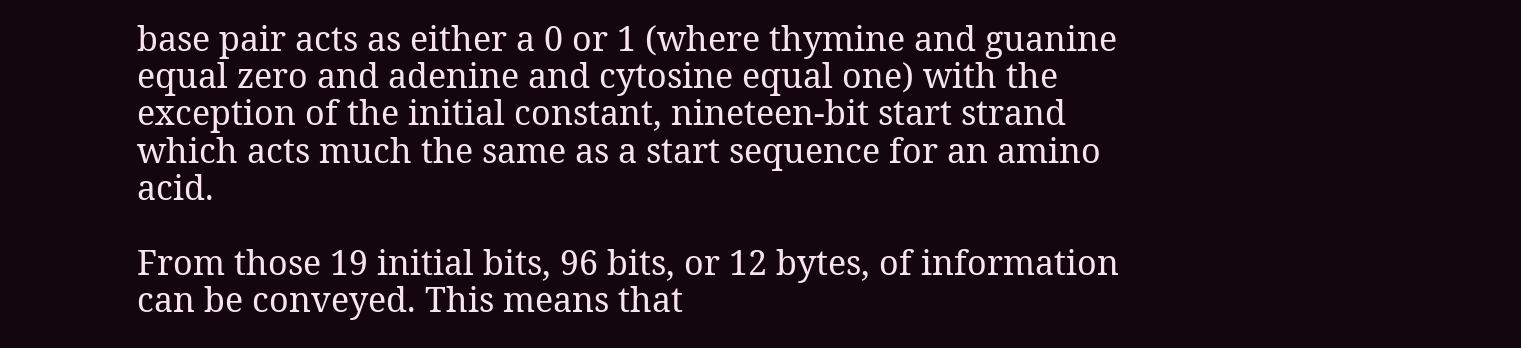base pair acts as either a 0 or 1 (where thymine and guanine equal zero and adenine and cytosine equal one) with the exception of the initial constant, nineteen-bit start strand which acts much the same as a start sequence for an amino acid.

From those 19 initial bits, 96 bits, or 12 bytes, of information can be conveyed. This means that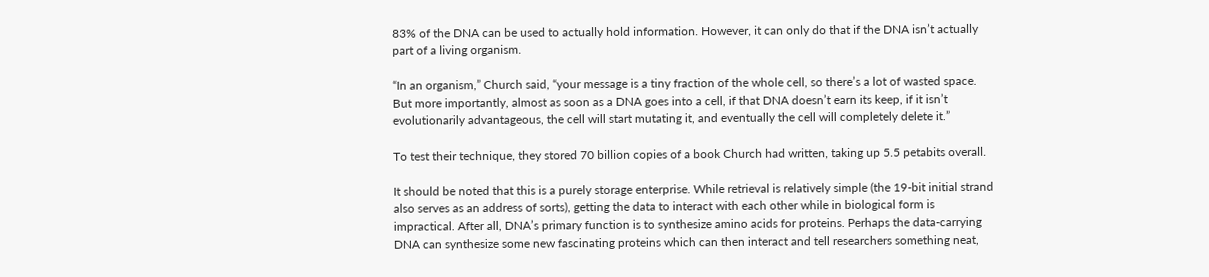83% of the DNA can be used to actually hold information. However, it can only do that if the DNA isn’t actually part of a living organism.

“In an organism,” Church said, “your message is a tiny fraction of the whole cell, so there’s a lot of wasted space. But more importantly, almost as soon as a DNA goes into a cell, if that DNA doesn’t earn its keep, if it isn’t evolutionarily advantageous, the cell will start mutating it, and eventually the cell will completely delete it.”

To test their technique, they stored 70 billion copies of a book Church had written, taking up 5.5 petabits overall.

It should be noted that this is a purely storage enterprise. While retrieval is relatively simple (the 19-bit initial strand also serves as an address of sorts), getting the data to interact with each other while in biological form is impractical. After all, DNA’s primary function is to synthesize amino acids for proteins. Perhaps the data-carrying DNA can synthesize some new fascinating proteins which can then interact and tell researchers something neat,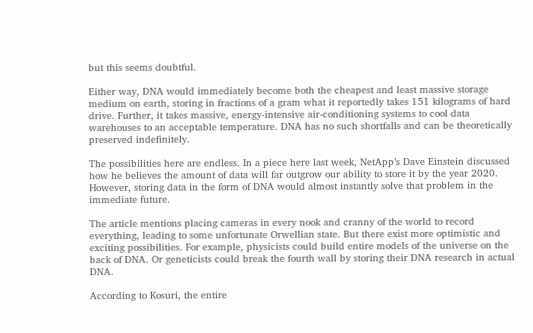but this seems doubtful.

Either way, DNA would immediately become both the cheapest and least massive storage medium on earth, storing in fractions of a gram what it reportedly takes 151 kilograms of hard drive. Further, it takes massive, energy-intensive air-conditioning systems to cool data warehouses to an acceptable temperature. DNA has no such shortfalls and can be theoretically preserved indefinitely.

The possibilities here are endless. In a piece here last week, NetApp’s Dave Einstein discussed how he believes the amount of data will far outgrow our ability to store it by the year 2020. However, storing data in the form of DNA would almost instantly solve that problem in the immediate future.

The article mentions placing cameras in every nook and cranny of the world to record everything, leading to some unfortunate Orwellian state. But there exist more optimistic and exciting possibilities. For example, physicists could build entire models of the universe on the back of DNA. Or geneticists could break the fourth wall by storing their DNA research in actual DNA.

According to Kosuri, the entire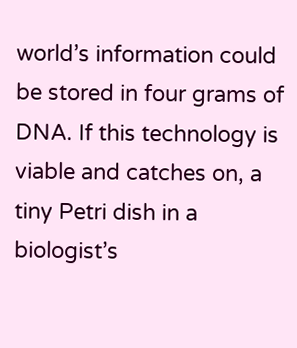world’s information could be stored in four grams of DNA. If this technology is viable and catches on, a tiny Petri dish in a biologist’s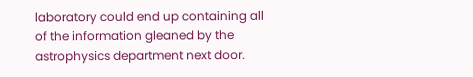laboratory could end up containing all of the information gleaned by the astrophysics department next door.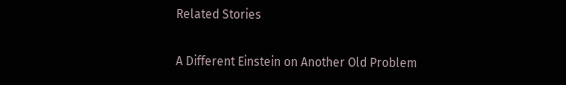Related Stories

A Different Einstein on Another Old Problem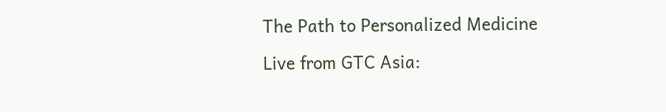The Path to Personalized Medicine

Live from GTC Asia: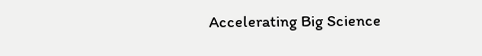Accelerating Big Science